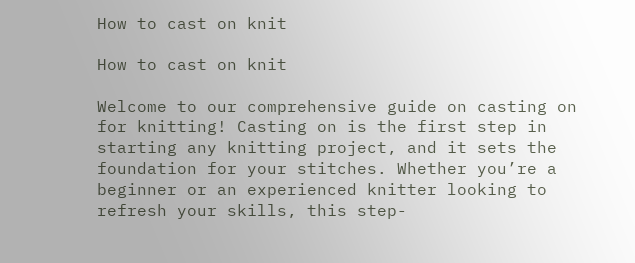How to cast on knit

How to cast on knit

Welcome to our comprehensive guide on casting on for knitting! Casting on is the first step in starting any knitting project, and it sets the foundation for your stitches. Whether you’re a beginner or an experienced knitter looking to refresh your skills, this step-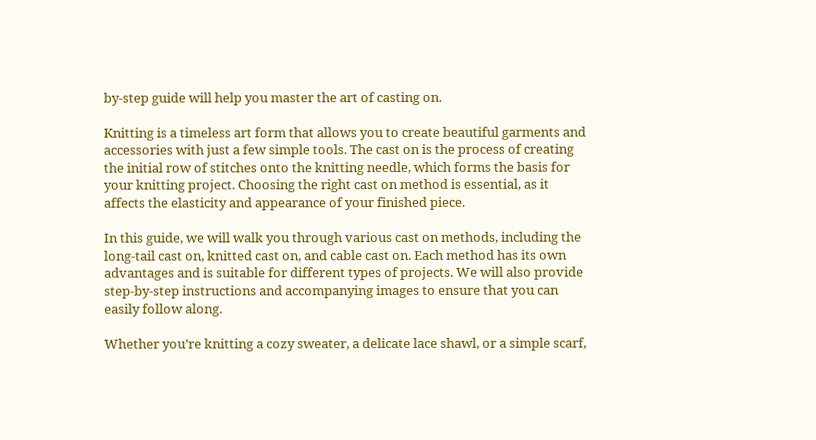by-step guide will help you master the art of casting on.

Knitting is a timeless art form that allows you to create beautiful garments and accessories with just a few simple tools. The cast on is the process of creating the initial row of stitches onto the knitting needle, which forms the basis for your knitting project. Choosing the right cast on method is essential, as it affects the elasticity and appearance of your finished piece.

In this guide, we will walk you through various cast on methods, including the long-tail cast on, knitted cast on, and cable cast on. Each method has its own advantages and is suitable for different types of projects. We will also provide step-by-step instructions and accompanying images to ensure that you can easily follow along.

Whether you’re knitting a cozy sweater, a delicate lace shawl, or a simple scarf,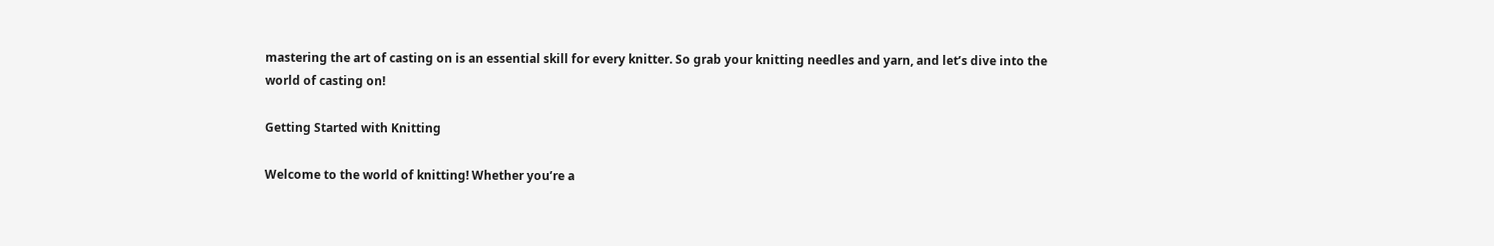mastering the art of casting on is an essential skill for every knitter. So grab your knitting needles and yarn, and let’s dive into the world of casting on!

Getting Started with Knitting

Welcome to the world of knitting! Whether you’re a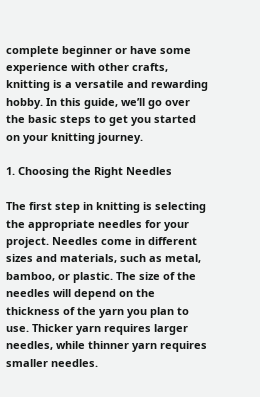complete beginner or have some experience with other crafts, knitting is a versatile and rewarding hobby. In this guide, we’ll go over the basic steps to get you started on your knitting journey.

1. Choosing the Right Needles

The first step in knitting is selecting the appropriate needles for your project. Needles come in different sizes and materials, such as metal, bamboo, or plastic. The size of the needles will depend on the thickness of the yarn you plan to use. Thicker yarn requires larger needles, while thinner yarn requires smaller needles.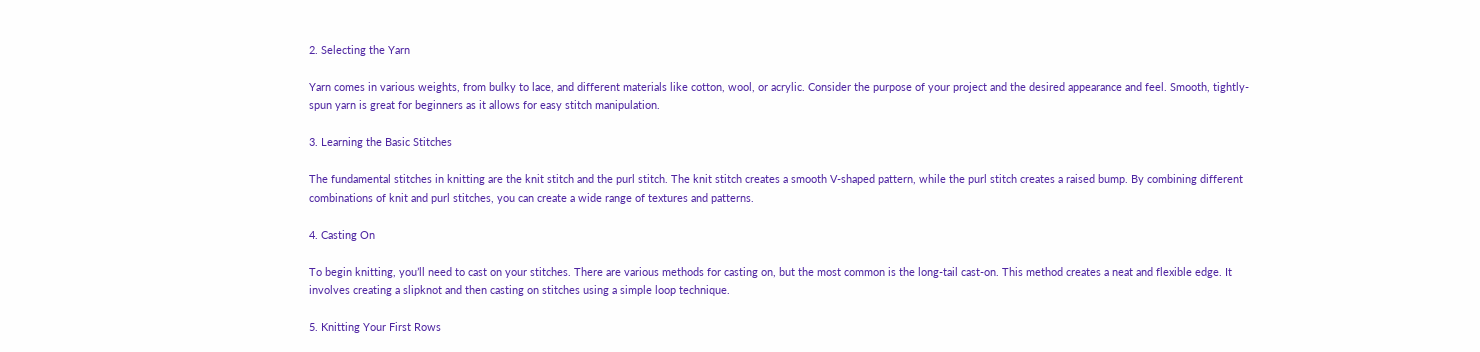2. Selecting the Yarn

Yarn comes in various weights, from bulky to lace, and different materials like cotton, wool, or acrylic. Consider the purpose of your project and the desired appearance and feel. Smooth, tightly-spun yarn is great for beginners as it allows for easy stitch manipulation.

3. Learning the Basic Stitches

The fundamental stitches in knitting are the knit stitch and the purl stitch. The knit stitch creates a smooth V-shaped pattern, while the purl stitch creates a raised bump. By combining different combinations of knit and purl stitches, you can create a wide range of textures and patterns.

4. Casting On

To begin knitting, you’ll need to cast on your stitches. There are various methods for casting on, but the most common is the long-tail cast-on. This method creates a neat and flexible edge. It involves creating a slipknot and then casting on stitches using a simple loop technique.

5. Knitting Your First Rows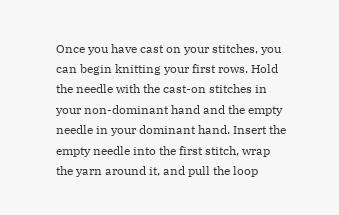Once you have cast on your stitches, you can begin knitting your first rows. Hold the needle with the cast-on stitches in your non-dominant hand and the empty needle in your dominant hand. Insert the empty needle into the first stitch, wrap the yarn around it, and pull the loop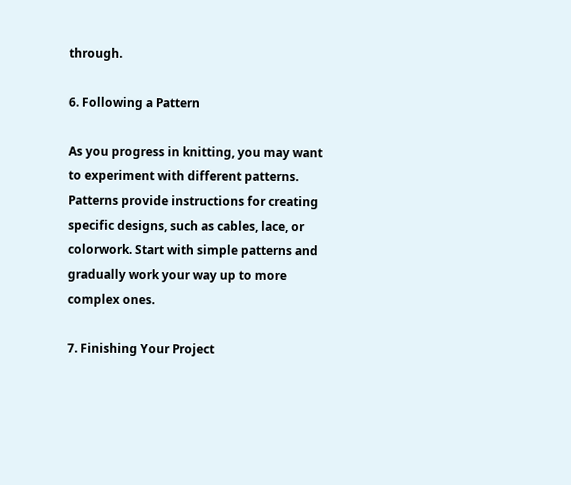through.

6. Following a Pattern

As you progress in knitting, you may want to experiment with different patterns. Patterns provide instructions for creating specific designs, such as cables, lace, or colorwork. Start with simple patterns and gradually work your way up to more complex ones.

7. Finishing Your Project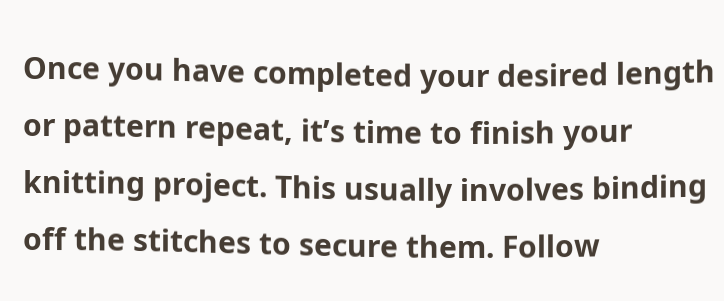Once you have completed your desired length or pattern repeat, it’s time to finish your knitting project. This usually involves binding off the stitches to secure them. Follow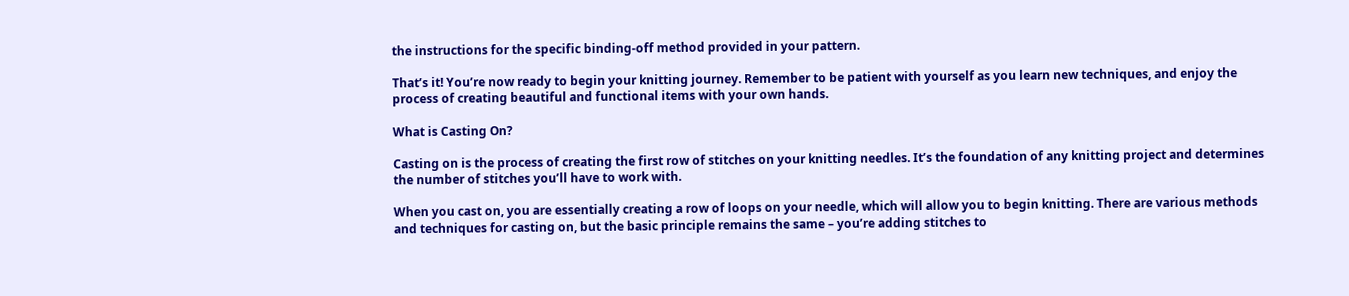the instructions for the specific binding-off method provided in your pattern.

That’s it! You’re now ready to begin your knitting journey. Remember to be patient with yourself as you learn new techniques, and enjoy the process of creating beautiful and functional items with your own hands.

What is Casting On?

Casting on is the process of creating the first row of stitches on your knitting needles. It’s the foundation of any knitting project and determines the number of stitches you’ll have to work with.

When you cast on, you are essentially creating a row of loops on your needle, which will allow you to begin knitting. There are various methods and techniques for casting on, but the basic principle remains the same – you’re adding stitches to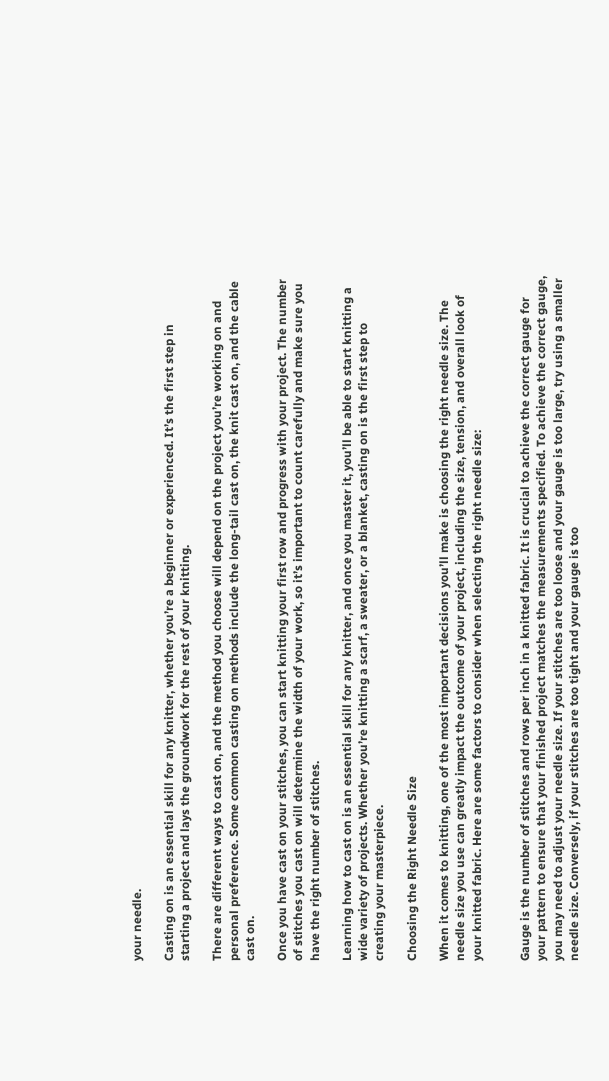your needle.

Casting on is an essential skill for any knitter, whether you’re a beginner or experienced. It’s the first step in starting a project and lays the groundwork for the rest of your knitting.

There are different ways to cast on, and the method you choose will depend on the project you’re working on and personal preference. Some common casting on methods include the long-tail cast on, the knit cast on, and the cable cast on.

Once you have cast on your stitches, you can start knitting your first row and progress with your project. The number of stitches you cast on will determine the width of your work, so it’s important to count carefully and make sure you have the right number of stitches.

Learning how to cast on is an essential skill for any knitter, and once you master it, you’ll be able to start knitting a wide variety of projects. Whether you’re knitting a scarf, a sweater, or a blanket, casting on is the first step to creating your masterpiece.

Choosing the Right Needle Size

When it comes to knitting, one of the most important decisions you’ll make is choosing the right needle size. The needle size you use can greatly impact the outcome of your project, including the size, tension, and overall look of your knitted fabric. Here are some factors to consider when selecting the right needle size:


Gauge is the number of stitches and rows per inch in a knitted fabric. It is crucial to achieve the correct gauge for your pattern to ensure that your finished project matches the measurements specified. To achieve the correct gauge, you may need to adjust your needle size. If your stitches are too loose and your gauge is too large, try using a smaller needle size. Conversely, if your stitches are too tight and your gauge is too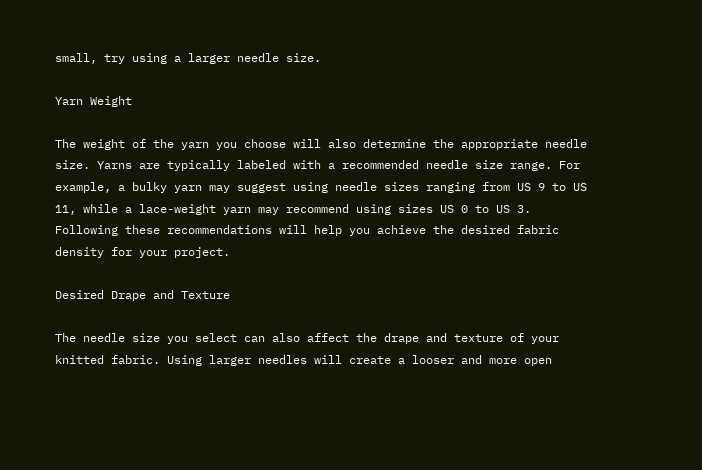small, try using a larger needle size.

Yarn Weight

The weight of the yarn you choose will also determine the appropriate needle size. Yarns are typically labeled with a recommended needle size range. For example, a bulky yarn may suggest using needle sizes ranging from US 9 to US 11, while a lace-weight yarn may recommend using sizes US 0 to US 3. Following these recommendations will help you achieve the desired fabric density for your project.

Desired Drape and Texture

The needle size you select can also affect the drape and texture of your knitted fabric. Using larger needles will create a looser and more open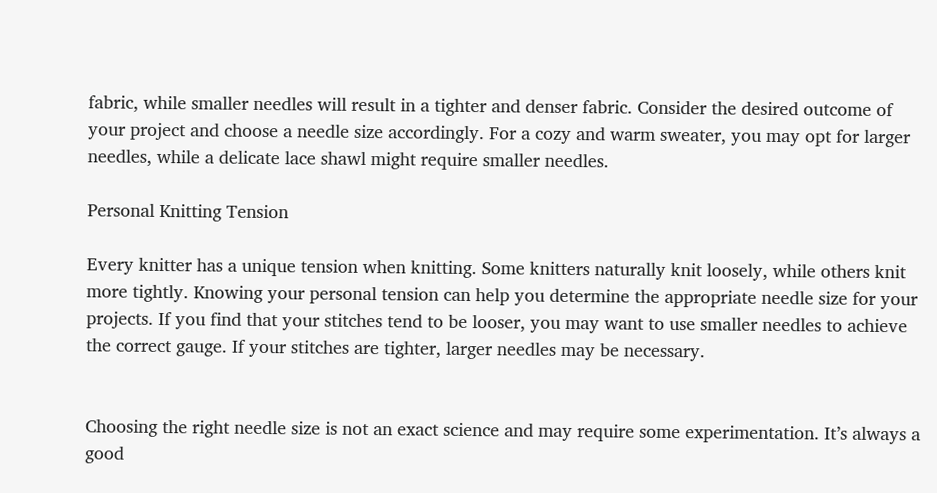fabric, while smaller needles will result in a tighter and denser fabric. Consider the desired outcome of your project and choose a needle size accordingly. For a cozy and warm sweater, you may opt for larger needles, while a delicate lace shawl might require smaller needles.

Personal Knitting Tension

Every knitter has a unique tension when knitting. Some knitters naturally knit loosely, while others knit more tightly. Knowing your personal tension can help you determine the appropriate needle size for your projects. If you find that your stitches tend to be looser, you may want to use smaller needles to achieve the correct gauge. If your stitches are tighter, larger needles may be necessary.


Choosing the right needle size is not an exact science and may require some experimentation. It’s always a good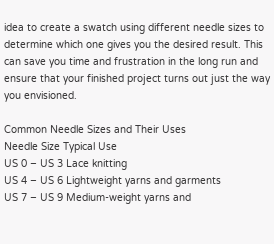idea to create a swatch using different needle sizes to determine which one gives you the desired result. This can save you time and frustration in the long run and ensure that your finished project turns out just the way you envisioned.

Common Needle Sizes and Their Uses
Needle Size Typical Use
US 0 – US 3 Lace knitting
US 4 – US 6 Lightweight yarns and garments
US 7 – US 9 Medium-weight yarns and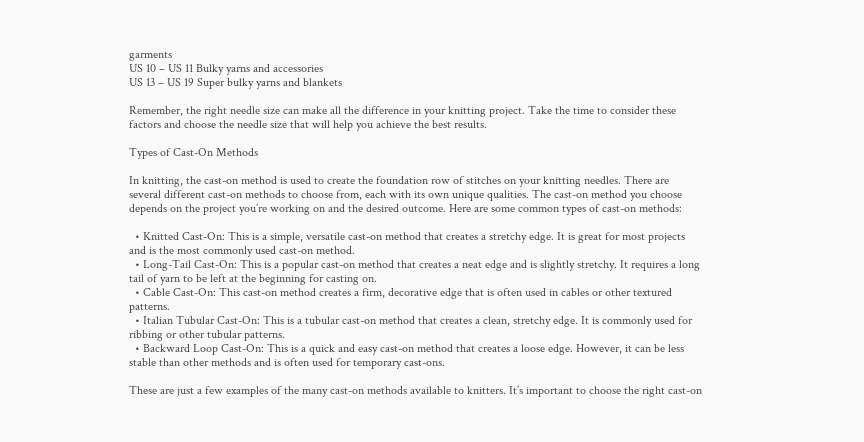garments
US 10 – US 11 Bulky yarns and accessories
US 13 – US 19 Super bulky yarns and blankets

Remember, the right needle size can make all the difference in your knitting project. Take the time to consider these factors and choose the needle size that will help you achieve the best results.

Types of Cast-On Methods

In knitting, the cast-on method is used to create the foundation row of stitches on your knitting needles. There are several different cast-on methods to choose from, each with its own unique qualities. The cast-on method you choose depends on the project you’re working on and the desired outcome. Here are some common types of cast-on methods:

  • Knitted Cast-On: This is a simple, versatile cast-on method that creates a stretchy edge. It is great for most projects and is the most commonly used cast-on method.
  • Long-Tail Cast-On: This is a popular cast-on method that creates a neat edge and is slightly stretchy. It requires a long tail of yarn to be left at the beginning for casting on.
  • Cable Cast-On: This cast-on method creates a firm, decorative edge that is often used in cables or other textured patterns.
  • Italian Tubular Cast-On: This is a tubular cast-on method that creates a clean, stretchy edge. It is commonly used for ribbing or other tubular patterns.
  • Backward Loop Cast-On: This is a quick and easy cast-on method that creates a loose edge. However, it can be less stable than other methods and is often used for temporary cast-ons.

These are just a few examples of the many cast-on methods available to knitters. It’s important to choose the right cast-on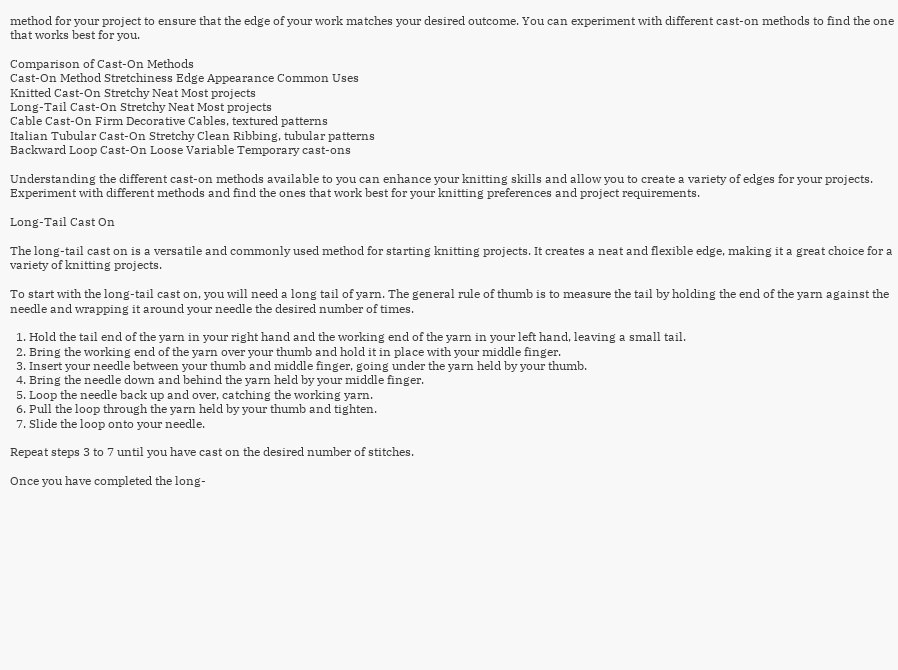method for your project to ensure that the edge of your work matches your desired outcome. You can experiment with different cast-on methods to find the one that works best for you.

Comparison of Cast-On Methods
Cast-On Method Stretchiness Edge Appearance Common Uses
Knitted Cast-On Stretchy Neat Most projects
Long-Tail Cast-On Stretchy Neat Most projects
Cable Cast-On Firm Decorative Cables, textured patterns
Italian Tubular Cast-On Stretchy Clean Ribbing, tubular patterns
Backward Loop Cast-On Loose Variable Temporary cast-ons

Understanding the different cast-on methods available to you can enhance your knitting skills and allow you to create a variety of edges for your projects. Experiment with different methods and find the ones that work best for your knitting preferences and project requirements.

Long-Tail Cast On

The long-tail cast on is a versatile and commonly used method for starting knitting projects. It creates a neat and flexible edge, making it a great choice for a variety of knitting projects.

To start with the long-tail cast on, you will need a long tail of yarn. The general rule of thumb is to measure the tail by holding the end of the yarn against the needle and wrapping it around your needle the desired number of times.

  1. Hold the tail end of the yarn in your right hand and the working end of the yarn in your left hand, leaving a small tail.
  2. Bring the working end of the yarn over your thumb and hold it in place with your middle finger.
  3. Insert your needle between your thumb and middle finger, going under the yarn held by your thumb.
  4. Bring the needle down and behind the yarn held by your middle finger.
  5. Loop the needle back up and over, catching the working yarn.
  6. Pull the loop through the yarn held by your thumb and tighten.
  7. Slide the loop onto your needle.

Repeat steps 3 to 7 until you have cast on the desired number of stitches.

Once you have completed the long-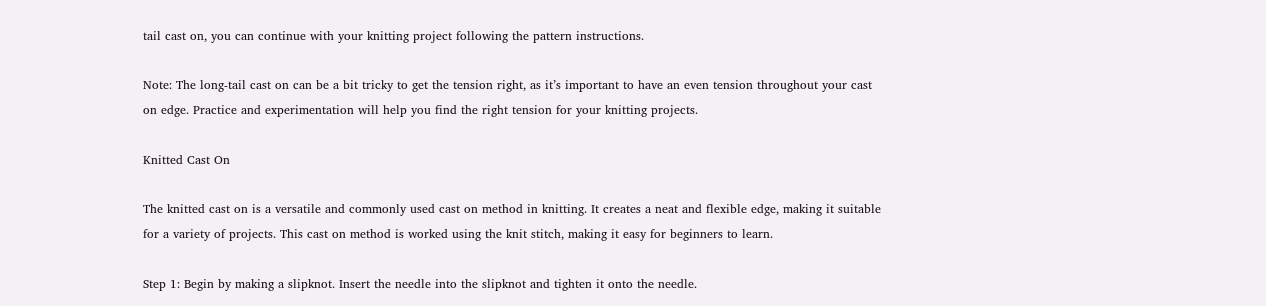tail cast on, you can continue with your knitting project following the pattern instructions.

Note: The long-tail cast on can be a bit tricky to get the tension right, as it’s important to have an even tension throughout your cast on edge. Practice and experimentation will help you find the right tension for your knitting projects.

Knitted Cast On

The knitted cast on is a versatile and commonly used cast on method in knitting. It creates a neat and flexible edge, making it suitable for a variety of projects. This cast on method is worked using the knit stitch, making it easy for beginners to learn.

Step 1: Begin by making a slipknot. Insert the needle into the slipknot and tighten it onto the needle.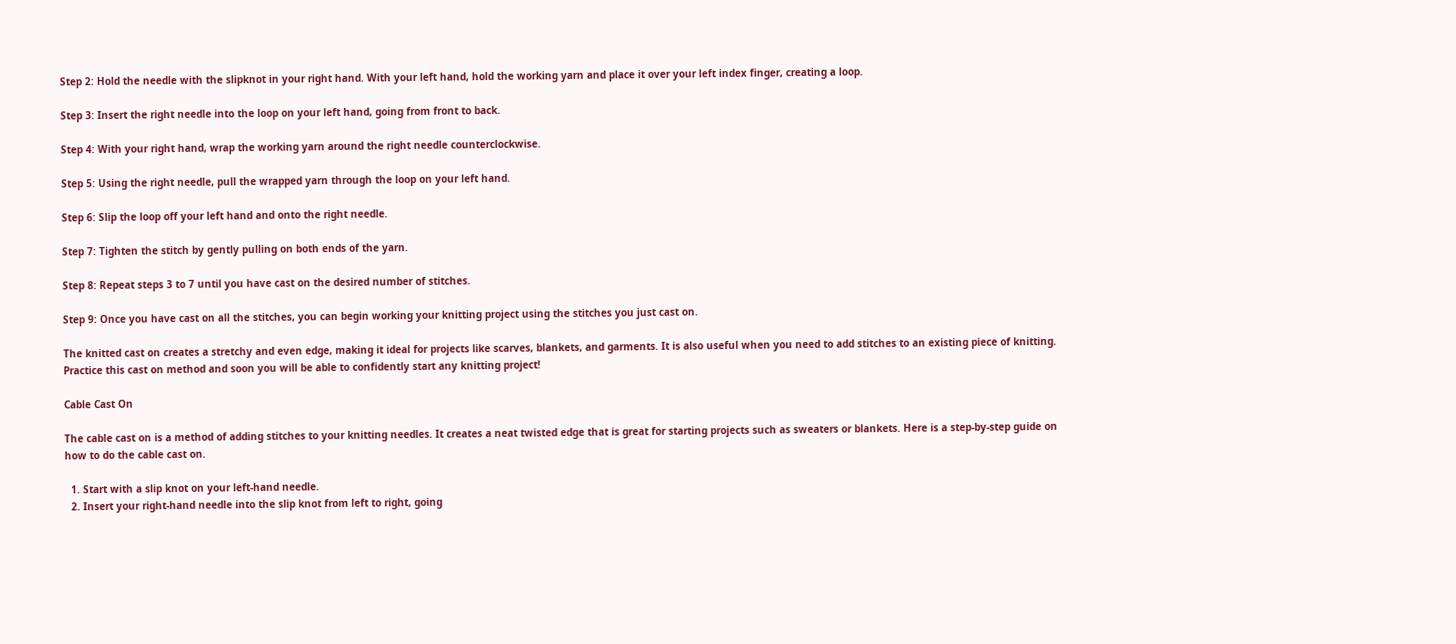Step 2: Hold the needle with the slipknot in your right hand. With your left hand, hold the working yarn and place it over your left index finger, creating a loop.

Step 3: Insert the right needle into the loop on your left hand, going from front to back.

Step 4: With your right hand, wrap the working yarn around the right needle counterclockwise.

Step 5: Using the right needle, pull the wrapped yarn through the loop on your left hand.

Step 6: Slip the loop off your left hand and onto the right needle.

Step 7: Tighten the stitch by gently pulling on both ends of the yarn.

Step 8: Repeat steps 3 to 7 until you have cast on the desired number of stitches.

Step 9: Once you have cast on all the stitches, you can begin working your knitting project using the stitches you just cast on.

The knitted cast on creates a stretchy and even edge, making it ideal for projects like scarves, blankets, and garments. It is also useful when you need to add stitches to an existing piece of knitting. Practice this cast on method and soon you will be able to confidently start any knitting project!

Cable Cast On

The cable cast on is a method of adding stitches to your knitting needles. It creates a neat twisted edge that is great for starting projects such as sweaters or blankets. Here is a step-by-step guide on how to do the cable cast on.

  1. Start with a slip knot on your left-hand needle.
  2. Insert your right-hand needle into the slip knot from left to right, going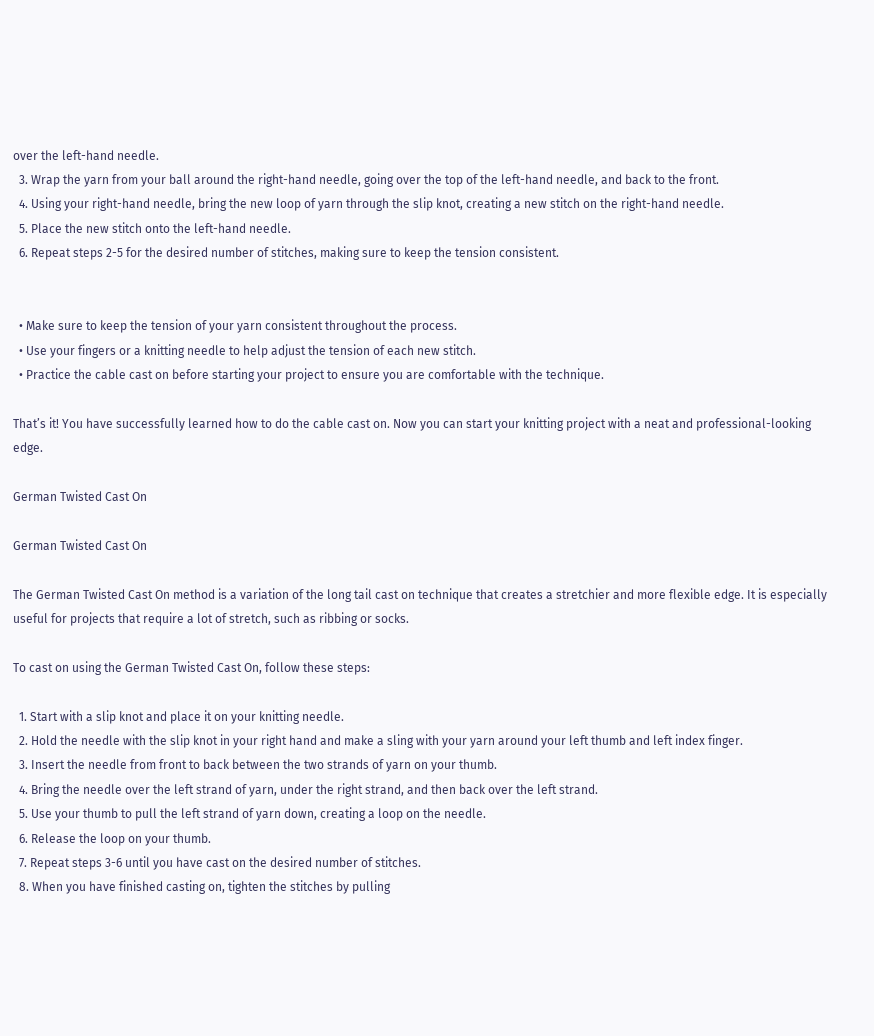over the left-hand needle.
  3. Wrap the yarn from your ball around the right-hand needle, going over the top of the left-hand needle, and back to the front.
  4. Using your right-hand needle, bring the new loop of yarn through the slip knot, creating a new stitch on the right-hand needle.
  5. Place the new stitch onto the left-hand needle.
  6. Repeat steps 2-5 for the desired number of stitches, making sure to keep the tension consistent.


  • Make sure to keep the tension of your yarn consistent throughout the process.
  • Use your fingers or a knitting needle to help adjust the tension of each new stitch.
  • Practice the cable cast on before starting your project to ensure you are comfortable with the technique.

That’s it! You have successfully learned how to do the cable cast on. Now you can start your knitting project with a neat and professional-looking edge.

German Twisted Cast On

German Twisted Cast On

The German Twisted Cast On method is a variation of the long tail cast on technique that creates a stretchier and more flexible edge. It is especially useful for projects that require a lot of stretch, such as ribbing or socks.

To cast on using the German Twisted Cast On, follow these steps:

  1. Start with a slip knot and place it on your knitting needle.
  2. Hold the needle with the slip knot in your right hand and make a sling with your yarn around your left thumb and left index finger.
  3. Insert the needle from front to back between the two strands of yarn on your thumb.
  4. Bring the needle over the left strand of yarn, under the right strand, and then back over the left strand.
  5. Use your thumb to pull the left strand of yarn down, creating a loop on the needle.
  6. Release the loop on your thumb.
  7. Repeat steps 3-6 until you have cast on the desired number of stitches.
  8. When you have finished casting on, tighten the stitches by pulling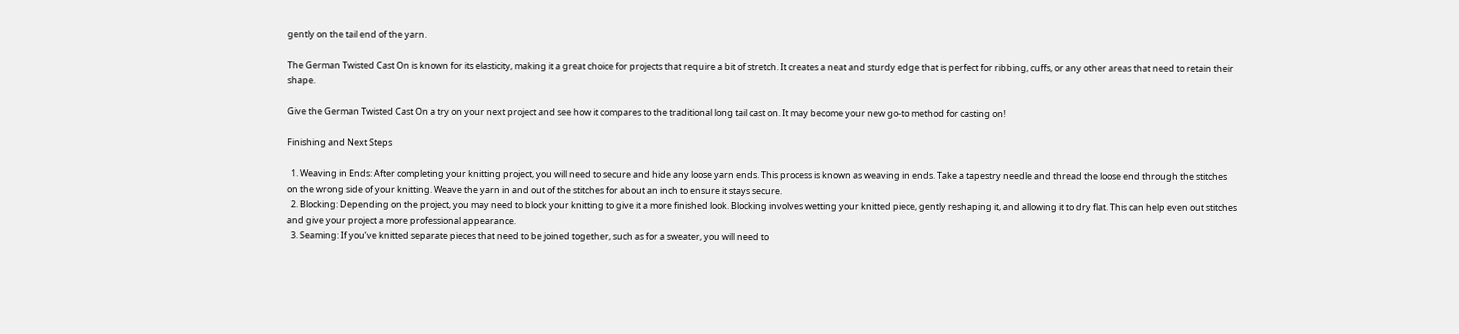gently on the tail end of the yarn.

The German Twisted Cast On is known for its elasticity, making it a great choice for projects that require a bit of stretch. It creates a neat and sturdy edge that is perfect for ribbing, cuffs, or any other areas that need to retain their shape.

Give the German Twisted Cast On a try on your next project and see how it compares to the traditional long tail cast on. It may become your new go-to method for casting on!

Finishing and Next Steps

  1. Weaving in Ends: After completing your knitting project, you will need to secure and hide any loose yarn ends. This process is known as weaving in ends. Take a tapestry needle and thread the loose end through the stitches on the wrong side of your knitting. Weave the yarn in and out of the stitches for about an inch to ensure it stays secure.
  2. Blocking: Depending on the project, you may need to block your knitting to give it a more finished look. Blocking involves wetting your knitted piece, gently reshaping it, and allowing it to dry flat. This can help even out stitches and give your project a more professional appearance.
  3. Seaming: If you’ve knitted separate pieces that need to be joined together, such as for a sweater, you will need to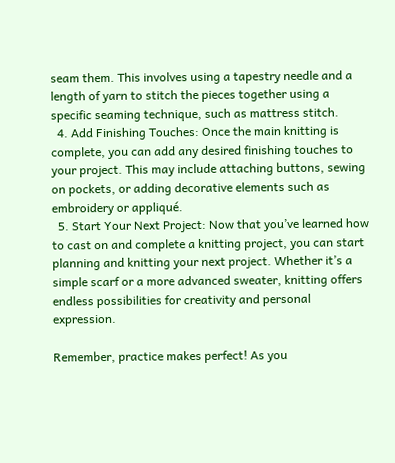seam them. This involves using a tapestry needle and a length of yarn to stitch the pieces together using a specific seaming technique, such as mattress stitch.
  4. Add Finishing Touches: Once the main knitting is complete, you can add any desired finishing touches to your project. This may include attaching buttons, sewing on pockets, or adding decorative elements such as embroidery or appliqué.
  5. Start Your Next Project: Now that you’ve learned how to cast on and complete a knitting project, you can start planning and knitting your next project. Whether it’s a simple scarf or a more advanced sweater, knitting offers endless possibilities for creativity and personal expression.

Remember, practice makes perfect! As you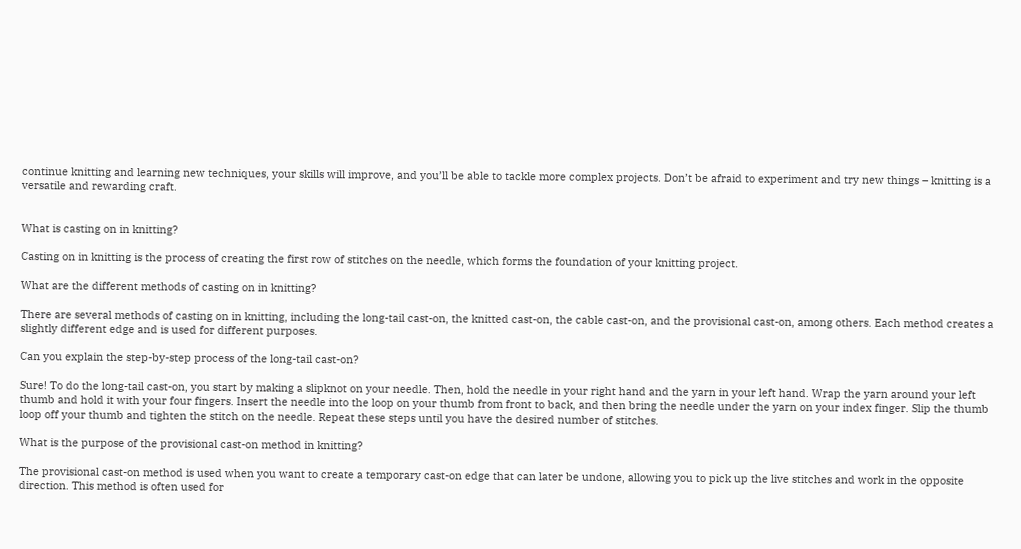continue knitting and learning new techniques, your skills will improve, and you’ll be able to tackle more complex projects. Don’t be afraid to experiment and try new things – knitting is a versatile and rewarding craft.


What is casting on in knitting?

Casting on in knitting is the process of creating the first row of stitches on the needle, which forms the foundation of your knitting project.

What are the different methods of casting on in knitting?

There are several methods of casting on in knitting, including the long-tail cast-on, the knitted cast-on, the cable cast-on, and the provisional cast-on, among others. Each method creates a slightly different edge and is used for different purposes.

Can you explain the step-by-step process of the long-tail cast-on?

Sure! To do the long-tail cast-on, you start by making a slipknot on your needle. Then, hold the needle in your right hand and the yarn in your left hand. Wrap the yarn around your left thumb and hold it with your four fingers. Insert the needle into the loop on your thumb from front to back, and then bring the needle under the yarn on your index finger. Slip the thumb loop off your thumb and tighten the stitch on the needle. Repeat these steps until you have the desired number of stitches.

What is the purpose of the provisional cast-on method in knitting?

The provisional cast-on method is used when you want to create a temporary cast-on edge that can later be undone, allowing you to pick up the live stitches and work in the opposite direction. This method is often used for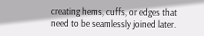creating hems, cuffs, or edges that need to be seamlessly joined later.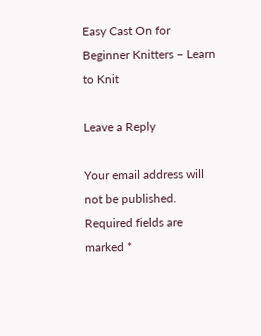Easy Cast On for Beginner Knitters – Learn to Knit

Leave a Reply

Your email address will not be published. Required fields are marked *